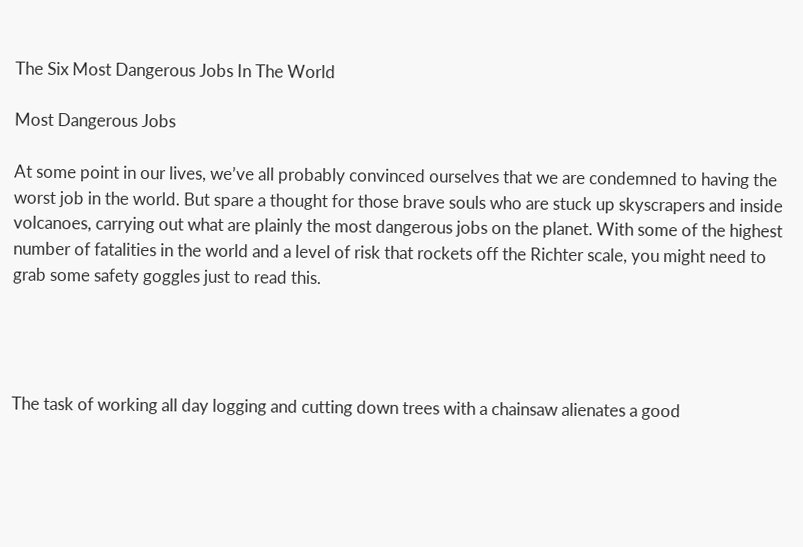The Six Most Dangerous Jobs In The World

Most Dangerous Jobs

At some point in our lives, we’ve all probably convinced ourselves that we are condemned to having the worst job in the world. But spare a thought for those brave souls who are stuck up skyscrapers and inside volcanoes, carrying out what are plainly the most dangerous jobs on the planet. With some of the highest number of fatalities in the world and a level of risk that rockets off the Richter scale, you might need to grab some safety goggles just to read this.




The task of working all day logging and cutting down trees with a chainsaw alienates a good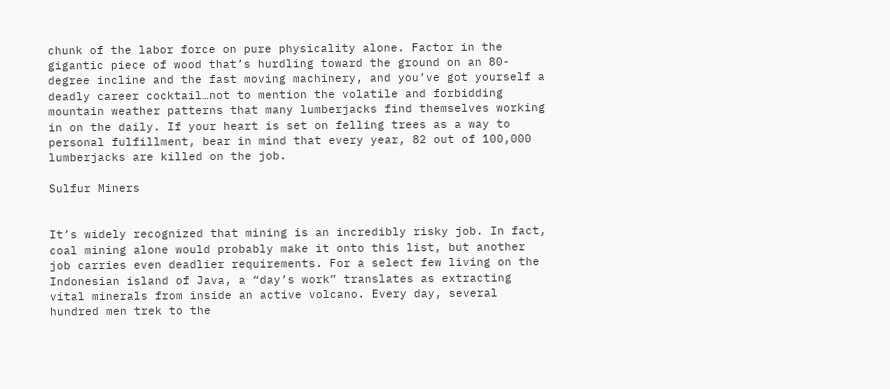chunk of the labor force on pure physicality alone. Factor in the gigantic piece of wood that’s hurdling toward the ground on an 80-degree incline and the fast moving machinery, and you’ve got yourself a deadly career cocktail…not to mention the volatile and forbidding mountain weather patterns that many lumberjacks find themselves working in on the daily. If your heart is set on felling trees as a way to personal fulfillment, bear in mind that every year, 82 out of 100,000 lumberjacks are killed on the job.

Sulfur Miners


It’s widely recognized that mining is an incredibly risky job. In fact, coal mining alone would probably make it onto this list, but another job carries even deadlier requirements. For a select few living on the Indonesian island of Java, a “day’s work” translates as extracting vital minerals from inside an active volcano. Every day, several hundred men trek to the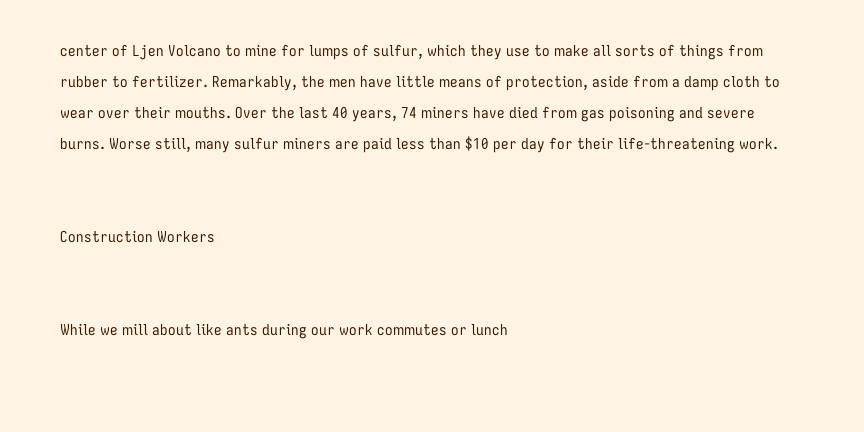center of Ljen Volcano to mine for lumps of sulfur, which they use to make all sorts of things from rubber to fertilizer. Remarkably, the men have little means of protection, aside from a damp cloth to wear over their mouths. Over the last 40 years, 74 miners have died from gas poisoning and severe burns. Worse still, many sulfur miners are paid less than $10 per day for their life-threatening work.


Construction Workers


While we mill about like ants during our work commutes or lunch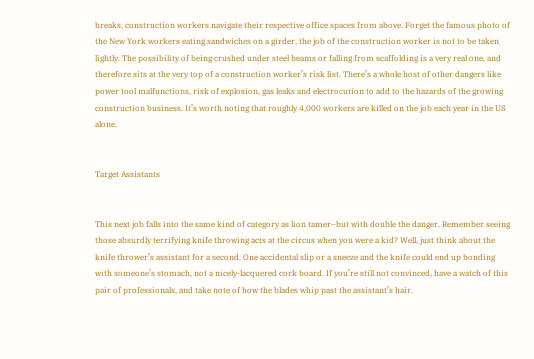breaks, construction workers navigate their respective office spaces from above. Forget the famous photo of the New York workers eating sandwiches on a girder, the job of the construction worker is not to be taken lightly. The possibility of being crushed under steel beams or falling from scaffolding is a very real one, and therefore sits at the very top of a construction worker’s risk list. There’s a whole host of other dangers like power tool malfunctions, risk of explosion, gas leaks and electrocution to add to the hazards of the growing construction business. It’s worth noting that roughly 4,000 workers are killed on the job each year in the US alone.


Target Assistants


This next job falls into the same kind of category as lion tamer–but with double the danger. Remember seeing those absurdly terrifying knife throwing acts at the circus when you were a kid? Well, just think about the knife thrower’s assistant for a second. One accidental slip or a sneeze and the knife could end up bonding with someone’s stomach, not a nicely-lacquered cork board. If you’re still not convinced, have a watch of this pair of professionals, and take note of how the blades whip past the assistant’s hair.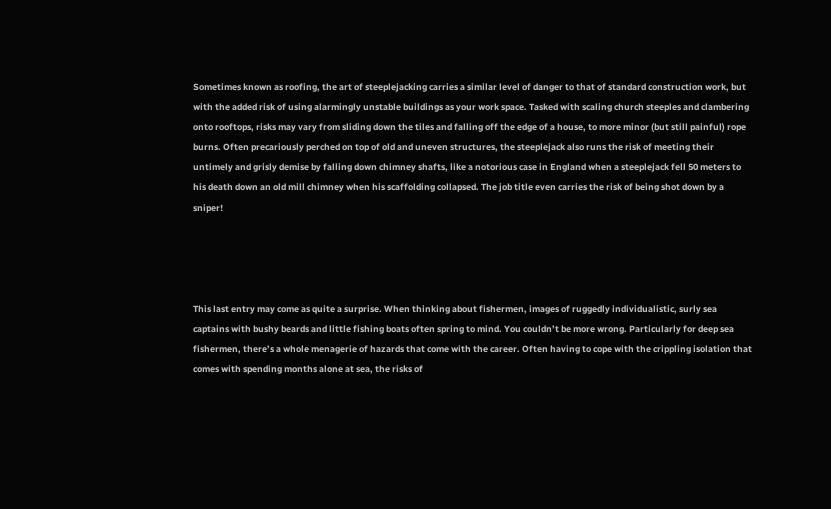Sometimes known as roofing, the art of steeplejacking carries a similar level of danger to that of standard construction work, but with the added risk of using alarmingly unstable buildings as your work space. Tasked with scaling church steeples and clambering onto rooftops, risks may vary from sliding down the tiles and falling off the edge of a house, to more minor (but still painful) rope burns. Often precariously perched on top of old and uneven structures, the steeplejack also runs the risk of meeting their untimely and grisly demise by falling down chimney shafts, like a notorious case in England when a steeplejack fell 50 meters to his death down an old mill chimney when his scaffolding collapsed. The job title even carries the risk of being shot down by a sniper!




This last entry may come as quite a surprise. When thinking about fishermen, images of ruggedly individualistic, surly sea captains with bushy beards and little fishing boats often spring to mind. You couldn’t be more wrong. Particularly for deep sea fishermen, there’s a whole menagerie of hazards that come with the career. Often having to cope with the crippling isolation that comes with spending months alone at sea, the risks of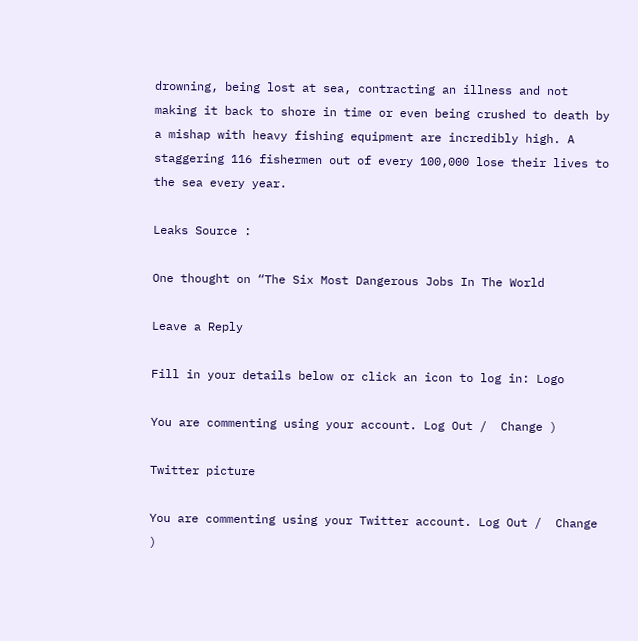drowning, being lost at sea, contracting an illness and not making it back to shore in time or even being crushed to death by a mishap with heavy fishing equipment are incredibly high. A staggering 116 fishermen out of every 100,000 lose their lives to the sea every year.

Leaks Source :

One thought on “The Six Most Dangerous Jobs In The World

Leave a Reply

Fill in your details below or click an icon to log in: Logo

You are commenting using your account. Log Out /  Change )

Twitter picture

You are commenting using your Twitter account. Log Out /  Change )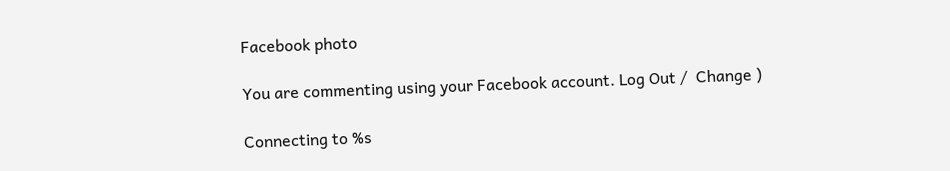Facebook photo

You are commenting using your Facebook account. Log Out /  Change )

Connecting to %s